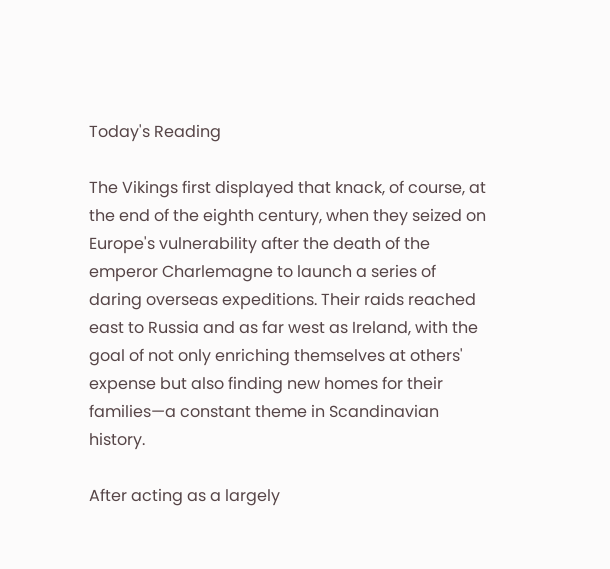Today's Reading

The Vikings first displayed that knack, of course, at the end of the eighth century, when they seized on Europe's vulnerability after the death of the emperor Charlemagne to launch a series of daring overseas expeditions. Their raids reached east to Russia and as far west as Ireland, with the goal of not only enriching themselves at others' expense but also finding new homes for their families—a constant theme in Scandinavian history.

After acting as a largely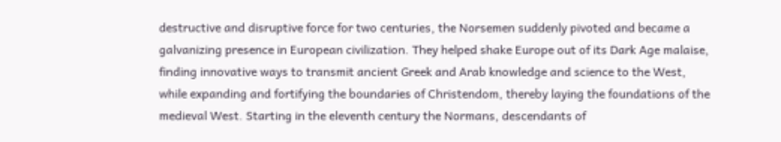destructive and disruptive force for two centuries, the Norsemen suddenly pivoted and became a galvanizing presence in European civilization. They helped shake Europe out of its Dark Age malaise, finding innovative ways to transmit ancient Greek and Arab knowledge and science to the West, while expanding and fortifying the boundaries of Christendom, thereby laying the foundations of the medieval West. Starting in the eleventh century the Normans, descendants of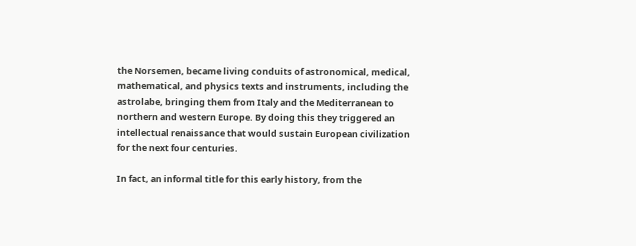the Norsemen, became living conduits of astronomical, medical, mathematical, and physics texts and instruments, including the astrolabe, bringing them from Italy and the Mediterranean to northern and western Europe. By doing this they triggered an intellectual renaissance that would sustain European civilization for the next four centuries.

In fact, an informal title for this early history, from the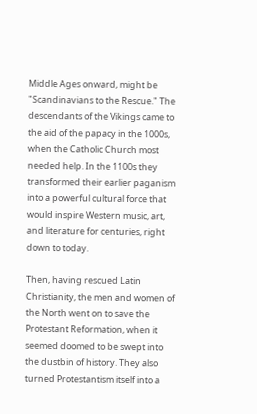Middle Ages onward, might be "Scandinavians to the Rescue." The descendants of the Vikings came to the aid of the papacy in the 1000s, when the Catholic Church most needed help. In the 1100s they transformed their earlier paganism into a powerful cultural force that would inspire Western music, art, and literature for centuries, right down to today.

Then, having rescued Latin Christianity, the men and women of the North went on to save the Protestant Reformation, when it seemed doomed to be swept into the dustbin of history. They also turned Protestantism itself into a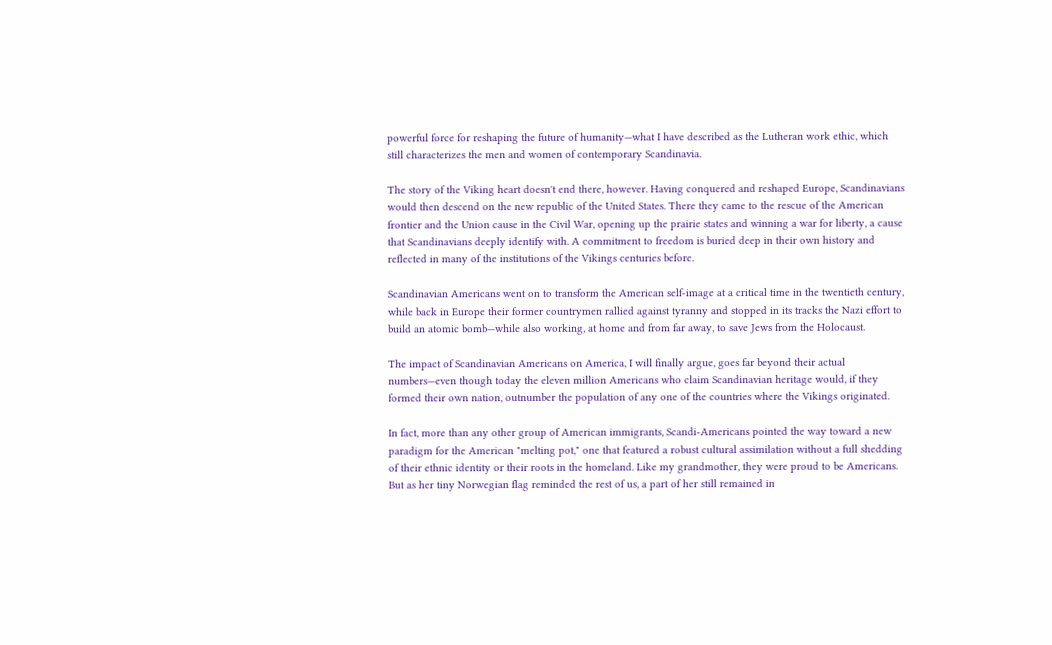powerful force for reshaping the future of humanity—what I have described as the Lutheran work ethic, which still characterizes the men and women of contemporary Scandinavia.

The story of the Viking heart doesn't end there, however. Having conquered and reshaped Europe, Scandinavians would then descend on the new republic of the United States. There they came to the rescue of the American frontier and the Union cause in the Civil War, opening up the prairie states and winning a war for liberty, a cause that Scandinavians deeply identify with. A commitment to freedom is buried deep in their own history and reflected in many of the institutions of the Vikings centuries before.

Scandinavian Americans went on to transform the American self-image at a critical time in the twentieth century, while back in Europe their former countrymen rallied against tyranny and stopped in its tracks the Nazi effort to build an atomic bomb—while also working, at home and from far away, to save Jews from the Holocaust.

The impact of Scandinavian Americans on America, I will finally argue, goes far beyond their actual numbers—even though today the eleven million Americans who claim Scandinavian heritage would, if they formed their own nation, outnumber the population of any one of the countries where the Vikings originated.

In fact, more than any other group of American immigrants, Scandi-Americans pointed the way toward a new paradigm for the American "melting pot," one that featured a robust cultural assimilation without a full shedding of their ethnic identity or their roots in the homeland. Like my grandmother, they were proud to be Americans. But as her tiny Norwegian flag reminded the rest of us, a part of her still remained in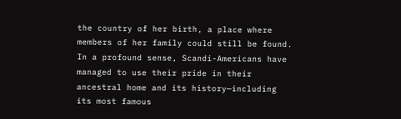the country of her birth, a place where members of her family could still be found. In a profound sense, Scandi-Americans have managed to use their pride in their ancestral home and its history—including its most famous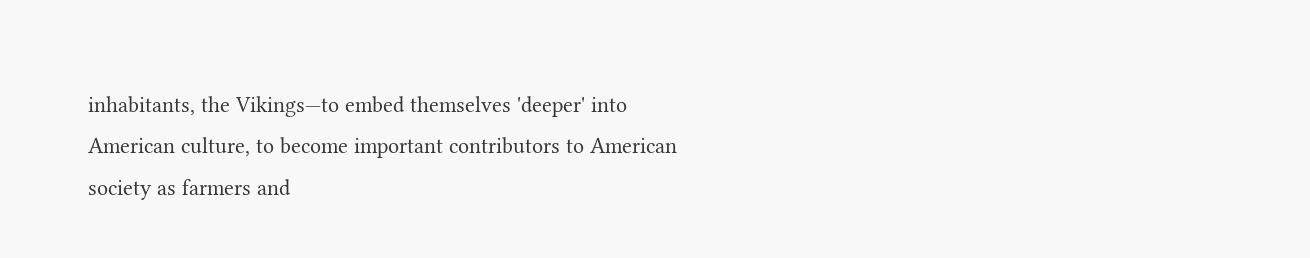inhabitants, the Vikings—to embed themselves 'deeper' into American culture, to become important contributors to American society as farmers and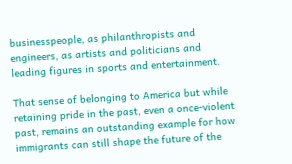businesspeople, as philanthropists and engineers, as artists and politicians and leading figures in sports and entertainment.

That sense of belonging to America but while retaining pride in the past, even a once-violent past, remains an outstanding example for how immigrants can still shape the future of the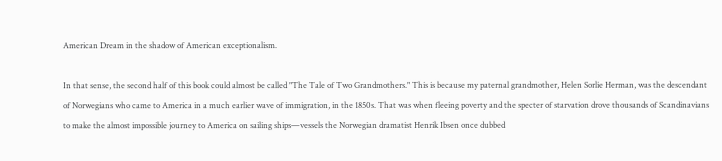American Dream in the shadow of American exceptionalism.

In that sense, the second half of this book could almost be called "The Tale of Two Grandmothers." This is because my paternal grandmother, Helen Sorlie Herman, was the descendant of Norwegians who came to America in a much earlier wave of immigration, in the 1850s. That was when fleeing poverty and the specter of starvation drove thousands of Scandinavians to make the almost impossible journey to America on sailing ships—vessels the Norwegian dramatist Henrik Ibsen once dubbed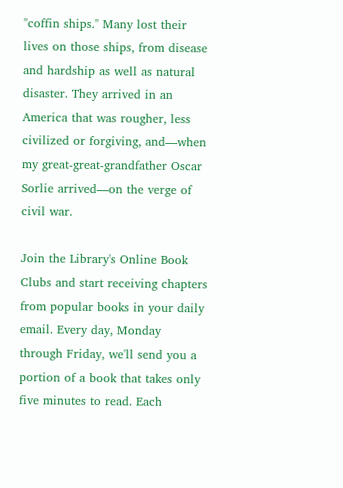"coffin ships." Many lost their lives on those ships, from disease and hardship as well as natural disaster. They arrived in an America that was rougher, less civilized or forgiving, and—when my great-great-grandfather Oscar Sorlie arrived—on the verge of civil war.

Join the Library's Online Book Clubs and start receiving chapters from popular books in your daily email. Every day, Monday through Friday, we'll send you a portion of a book that takes only five minutes to read. Each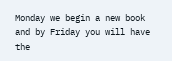Monday we begin a new book and by Friday you will have the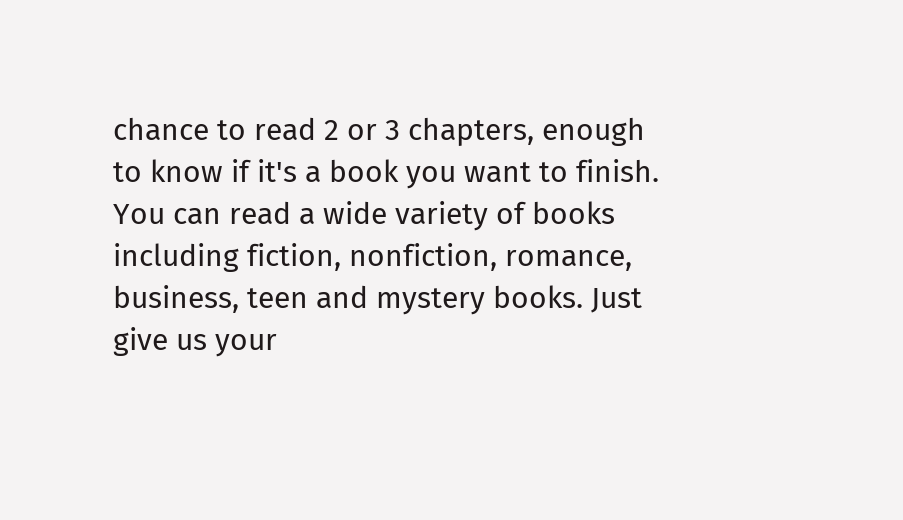chance to read 2 or 3 chapters, enough to know if it's a book you want to finish. You can read a wide variety of books including fiction, nonfiction, romance, business, teen and mystery books. Just give us your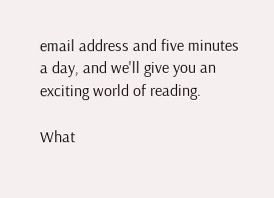email address and five minutes a day, and we'll give you an exciting world of reading.

What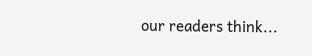our readers think...